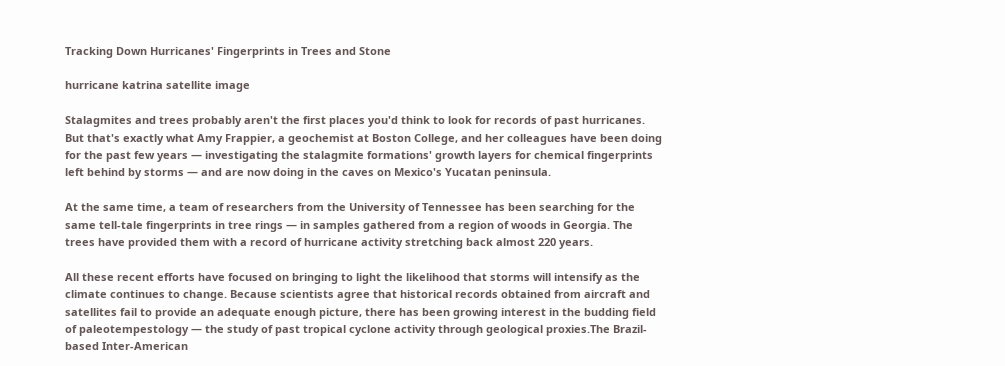Tracking Down Hurricanes' Fingerprints in Trees and Stone

hurricane katrina satellite image

Stalagmites and trees probably aren't the first places you'd think to look for records of past hurricanes. But that's exactly what Amy Frappier, a geochemist at Boston College, and her colleagues have been doing for the past few years — investigating the stalagmite formations' growth layers for chemical fingerprints left behind by storms — and are now doing in the caves on Mexico's Yucatan peninsula.

At the same time, a team of researchers from the University of Tennessee has been searching for the same tell-tale fingerprints in tree rings — in samples gathered from a region of woods in Georgia. The trees have provided them with a record of hurricane activity stretching back almost 220 years.

All these recent efforts have focused on bringing to light the likelihood that storms will intensify as the climate continues to change. Because scientists agree that historical records obtained from aircraft and satellites fail to provide an adequate enough picture, there has been growing interest in the budding field of paleotempestology — the study of past tropical cyclone activity through geological proxies.The Brazil-based Inter-American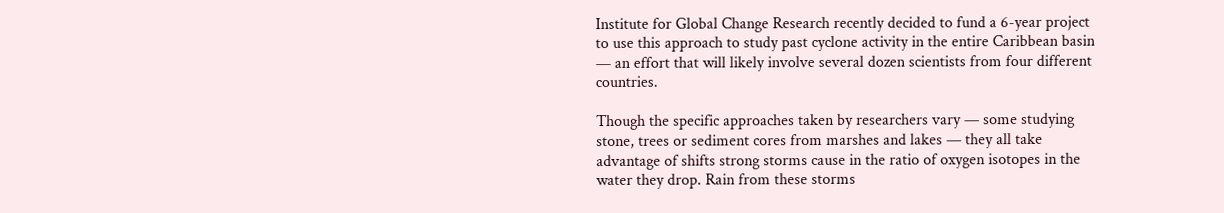Institute for Global Change Research recently decided to fund a 6-year project to use this approach to study past cyclone activity in the entire Caribbean basin — an effort that will likely involve several dozen scientists from four different countries.

Though the specific approaches taken by researchers vary — some studying stone, trees or sediment cores from marshes and lakes — they all take advantage of shifts strong storms cause in the ratio of oxygen isotopes in the water they drop. Rain from these storms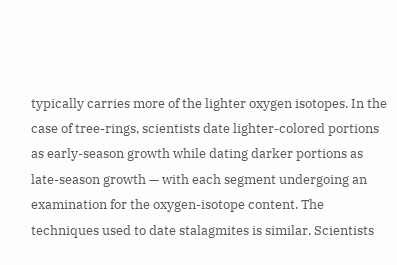typically carries more of the lighter oxygen isotopes. In the case of tree-rings, scientists date lighter-colored portions as early-season growth while dating darker portions as late-season growth — with each segment undergoing an examination for the oxygen-isotope content. The techniques used to date stalagmites is similar. Scientists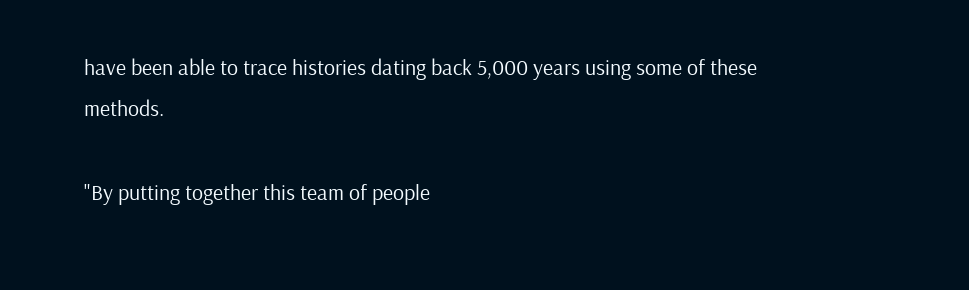have been able to trace histories dating back 5,000 years using some of these methods.

"By putting together this team of people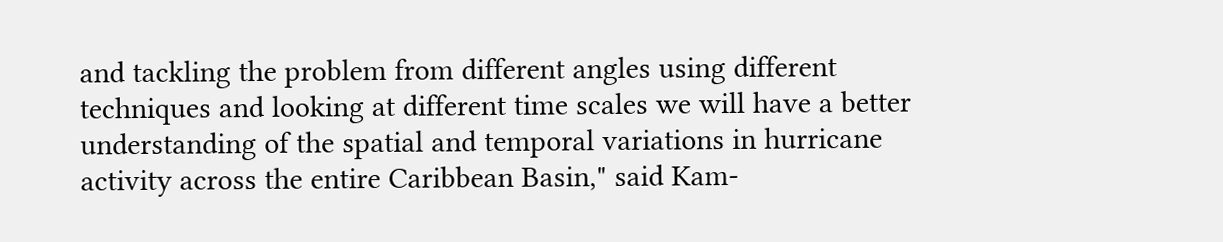and tackling the problem from different angles using different techniques and looking at different time scales we will have a better understanding of the spatial and temporal variations in hurricane activity across the entire Caribbean Basin," said Kam-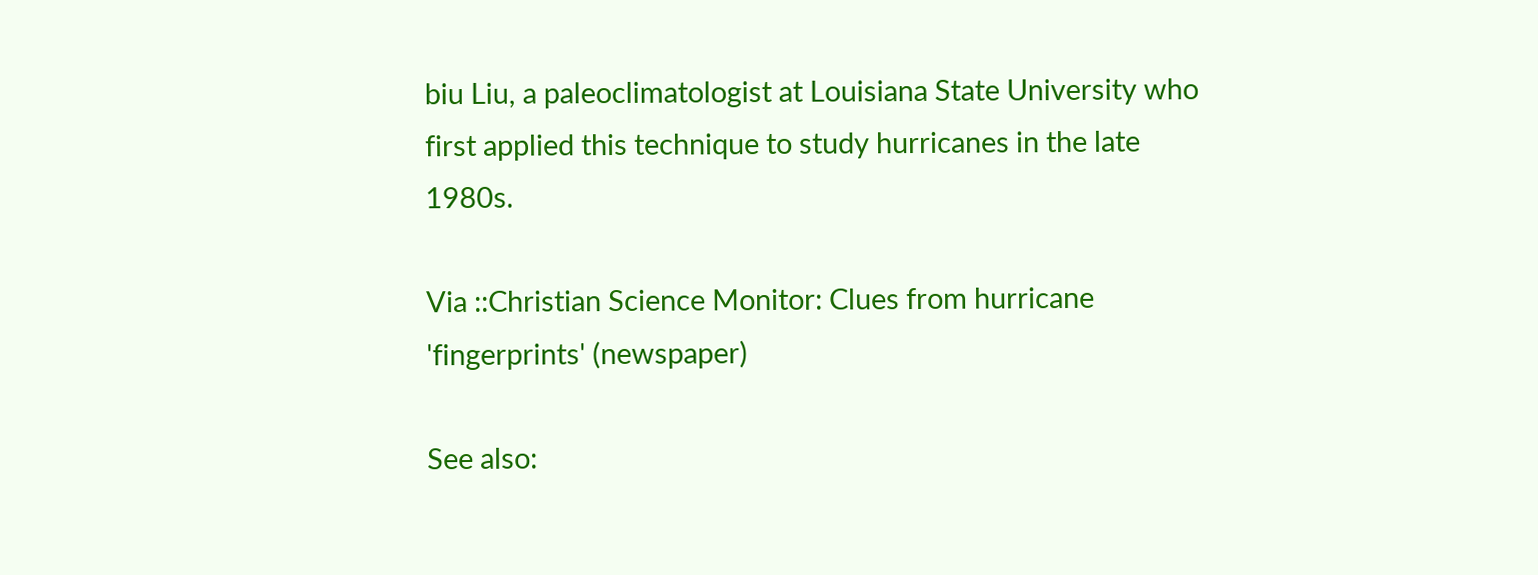biu Liu, a paleoclimatologist at Louisiana State University who first applied this technique to study hurricanes in the late 1980s.

Via ::Christian Science Monitor: Clues from hurricane 'fingerprints' (newspaper)

See also: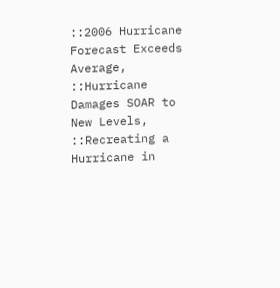::2006 Hurricane Forecast Exceeds Average, ::Hurricane Damages SOAR to New Levels, ::Recreating a Hurricane in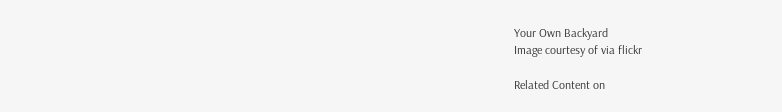Your Own Backyard
Image courtesy of via flickr

Related Content on